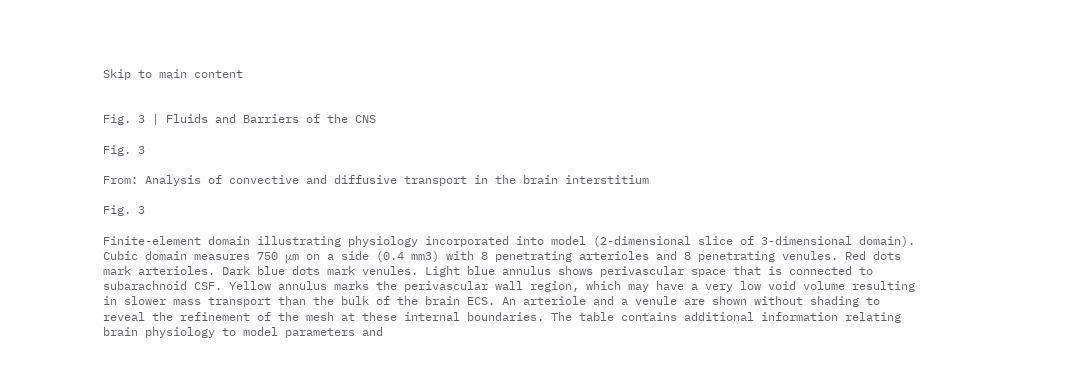Skip to main content


Fig. 3 | Fluids and Barriers of the CNS

Fig. 3

From: Analysis of convective and diffusive transport in the brain interstitium

Fig. 3

Finite-element domain illustrating physiology incorporated into model (2-dimensional slice of 3-dimensional domain). Cubic domain measures 750 μm on a side (0.4 mm3) with 8 penetrating arterioles and 8 penetrating venules. Red dots mark arterioles. Dark blue dots mark venules. Light blue annulus shows perivascular space that is connected to subarachnoid CSF. Yellow annulus marks the perivascular wall region, which may have a very low void volume resulting in slower mass transport than the bulk of the brain ECS. An arteriole and a venule are shown without shading to reveal the refinement of the mesh at these internal boundaries. The table contains additional information relating brain physiology to model parameters and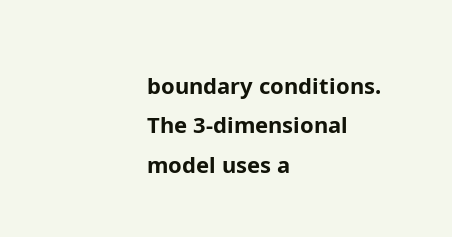boundary conditions. The 3-dimensional model uses a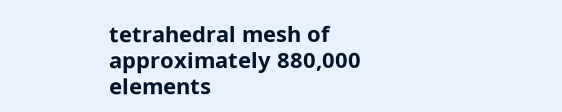tetrahedral mesh of approximately 880,000 elements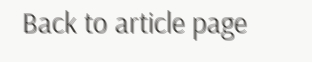Back to article page